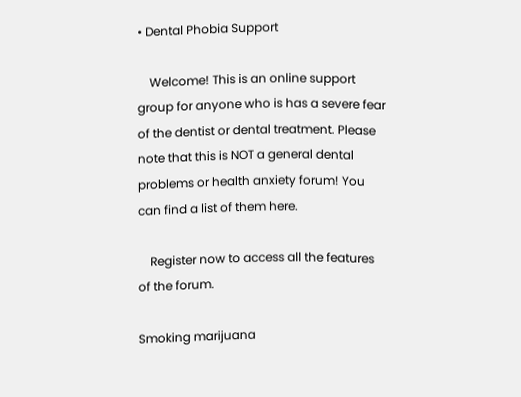• Dental Phobia Support

    Welcome! This is an online support group for anyone who is has a severe fear of the dentist or dental treatment. Please note that this is NOT a general dental problems or health anxiety forum! You can find a list of them here.

    Register now to access all the features of the forum.

Smoking marijuana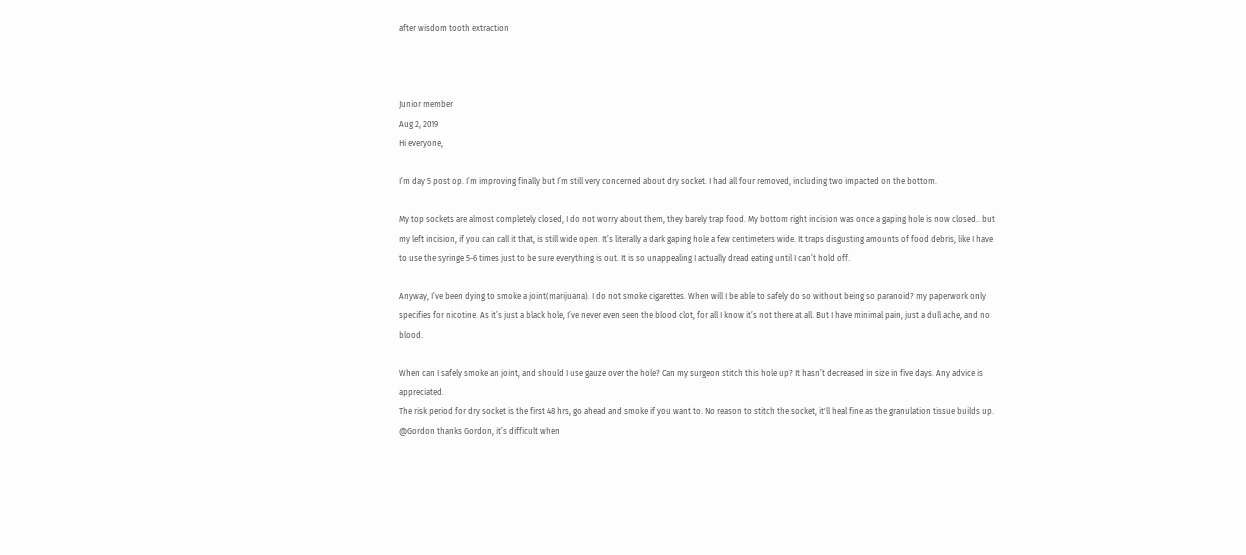after wisdom tooth extraction



Junior member
Aug 2, 2019
Hi everyone,

I’m day 5 post op. I’m improving finally but I’m still very concerned about dry socket. I had all four removed, including two impacted on the bottom.

My top sockets are almost completely closed, I do not worry about them, they barely trap food. My bottom right incision was once a gaping hole is now closed.. but my left incision, if you can call it that, is still wide open. It’s literally a dark gaping hole a few centimeters wide. It traps disgusting amounts of food debris, like I have to use the syringe 5-6 times just to be sure everything is out. It is so unappealing I actually dread eating until I can’t hold off.

Anyway, I’ve been dying to smoke a joint(marijuana). I do not smoke cigarettes. When will I be able to safely do so without being so paranoid? my paperwork only specifies for nicotine. As it’s just a black hole, I’ve never even seen the blood clot, for all I know it’s not there at all. But I have minimal pain, just a dull ache, and no blood.

When can I safely smoke an joint, and should I use gauze over the hole? Can my surgeon stitch this hole up? It hasn’t decreased in size in five days. Any advice is appreciated.
The risk period for dry socket is the first 48 hrs, go ahead and smoke if you want to. No reason to stitch the socket, it'll heal fine as the granulation tissue builds up.
@Gordon thanks Gordon, it’s difficult when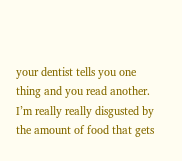your dentist tells you one thing and you read another. I’m really really disgusted by the amount of food that gets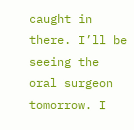caught in there. I’ll be seeing the oral surgeon tomorrow. I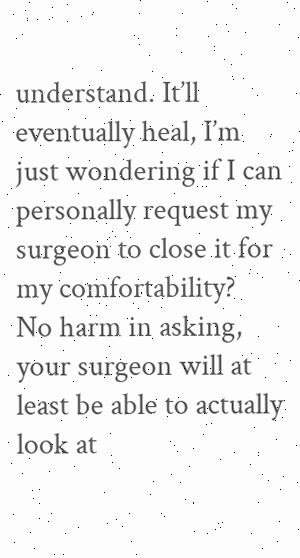understand. It’ll eventually heal, I’m just wondering if I can personally request my surgeon to close it for my comfortability?
No harm in asking, your surgeon will at least be able to actually look at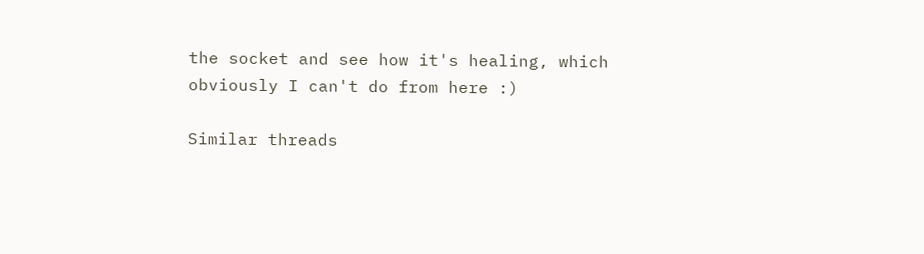the socket and see how it's healing, which obviously I can't do from here :)

Similar threads